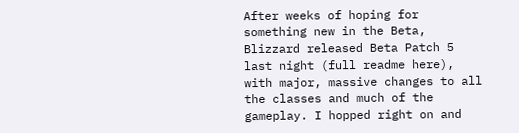After weeks of hoping for something new in the Beta, Blizzard released Beta Patch 5 last night (full readme here), with major, massive changes to all the classes and much of the gameplay. I hopped right on and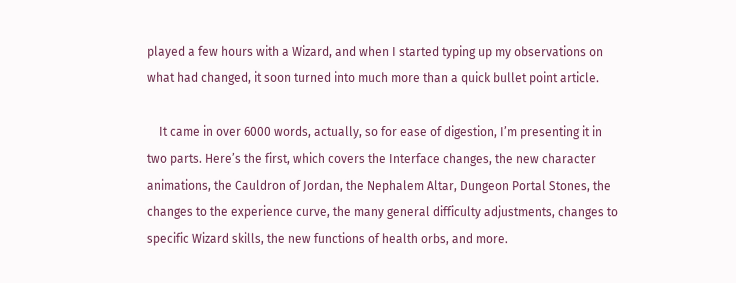played a few hours with a Wizard, and when I started typing up my observations on what had changed, it soon turned into much more than a quick bullet point article.

    It came in over 6000 words, actually, so for ease of digestion, I’m presenting it in two parts. Here’s the first, which covers the Interface changes, the new character animations, the Cauldron of Jordan, the Nephalem Altar, Dungeon Portal Stones, the changes to the experience curve, the many general difficulty adjustments, changes to specific Wizard skills, the new functions of health orbs, and more.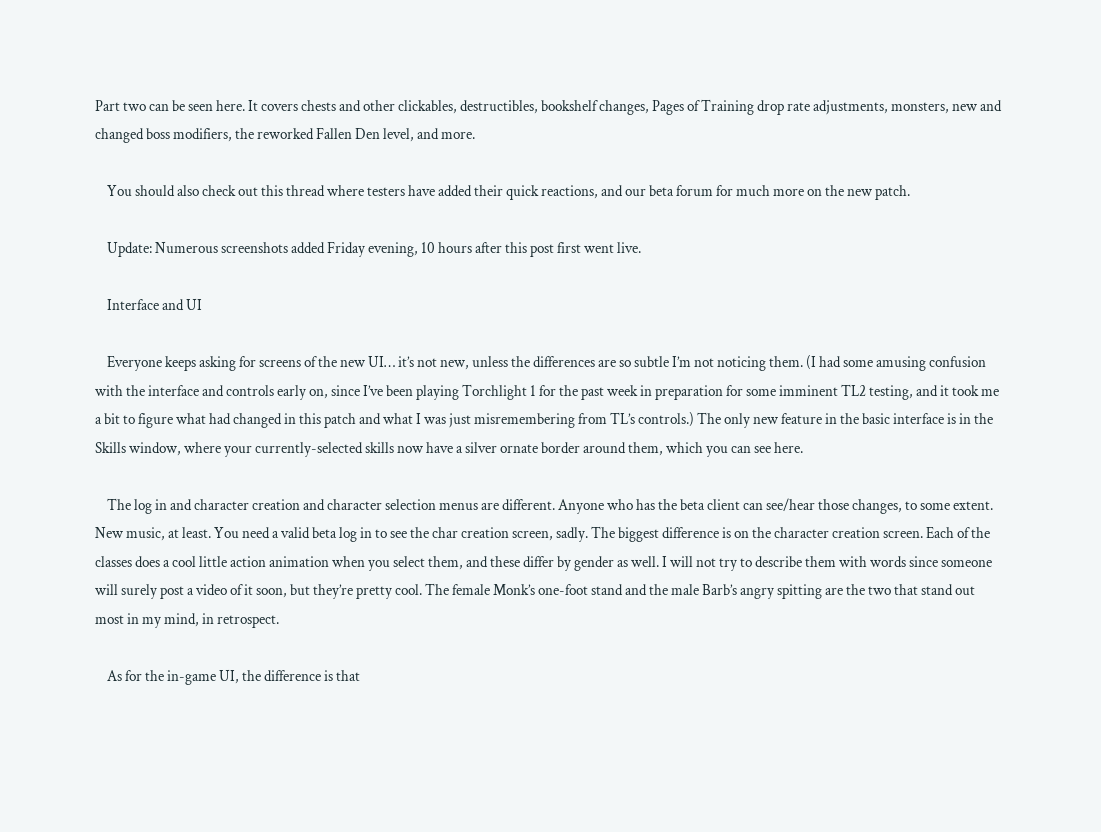Part two can be seen here. It covers chests and other clickables, destructibles, bookshelf changes, Pages of Training drop rate adjustments, monsters, new and changed boss modifiers, the reworked Fallen Den level, and more.

    You should also check out this thread where testers have added their quick reactions, and our beta forum for much more on the new patch.

    Update: Numerous screenshots added Friday evening, 10 hours after this post first went live.

    Interface and UI

    Everyone keeps asking for screens of the new UI… it’s not new, unless the differences are so subtle I’m not noticing them. (I had some amusing confusion with the interface and controls early on, since I’ve been playing Torchlight 1 for the past week in preparation for some imminent TL2 testing, and it took me a bit to figure what had changed in this patch and what I was just misremembering from TL’s controls.) The only new feature in the basic interface is in the Skills window, where your currently-selected skills now have a silver ornate border around them, which you can see here.

    The log in and character creation and character selection menus are different. Anyone who has the beta client can see/hear those changes, to some extent. New music, at least. You need a valid beta log in to see the char creation screen, sadly. The biggest difference is on the character creation screen. Each of the classes does a cool little action animation when you select them, and these differ by gender as well. I will not try to describe them with words since someone will surely post a video of it soon, but they’re pretty cool. The female Monk’s one-foot stand and the male Barb’s angry spitting are the two that stand out most in my mind, in retrospect.

    As for the in-game UI, the difference is that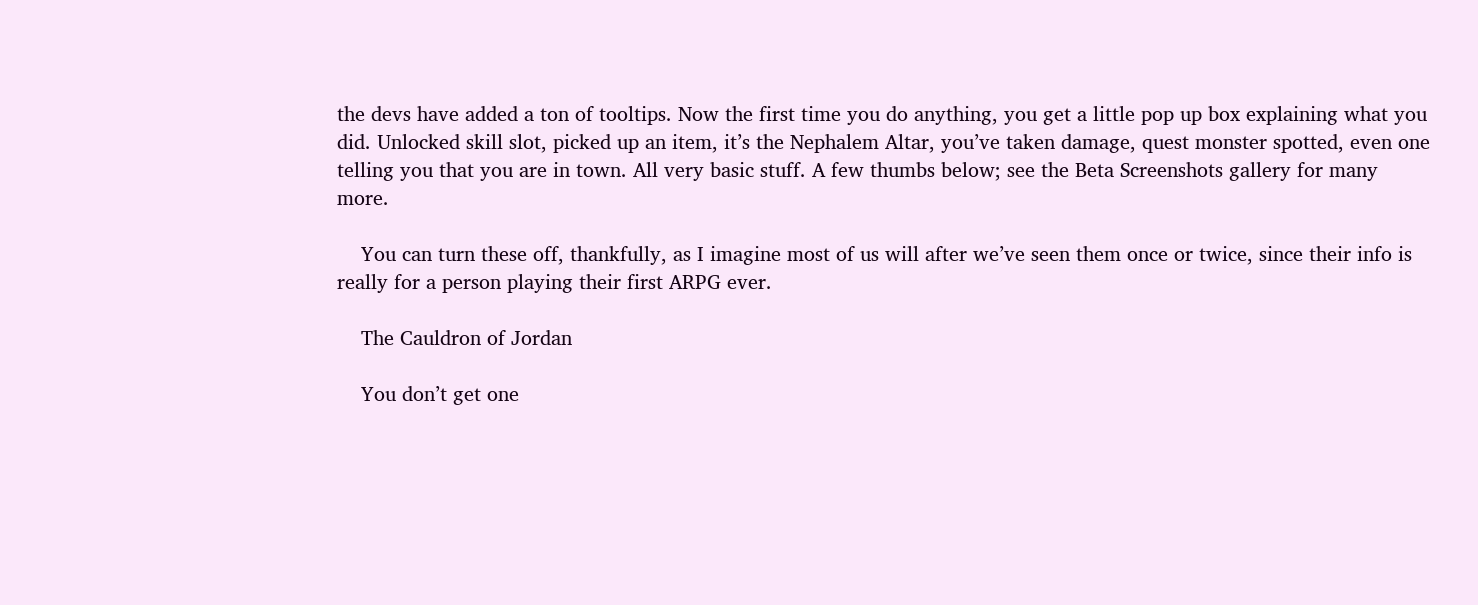the devs have added a ton of tooltips. Now the first time you do anything, you get a little pop up box explaining what you did. Unlocked skill slot, picked up an item, it’s the Nephalem Altar, you’ve taken damage, quest monster spotted, even one telling you that you are in town. All very basic stuff. A few thumbs below; see the Beta Screenshots gallery for many more.

    You can turn these off, thankfully, as I imagine most of us will after we’ve seen them once or twice, since their info is really for a person playing their first ARPG ever.

    The Cauldron of Jordan

    You don’t get one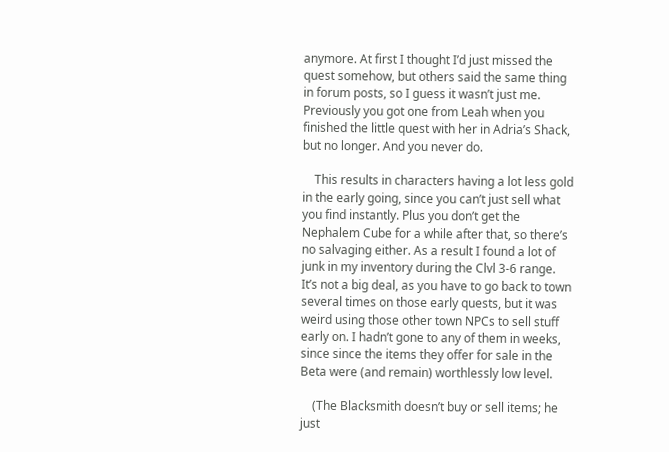anymore. At first I thought I’d just missed the quest somehow, but others said the same thing in forum posts, so I guess it wasn’t just me. Previously you got one from Leah when you finished the little quest with her in Adria’s Shack, but no longer. And you never do.

    This results in characters having a lot less gold in the early going, since you can’t just sell what you find instantly. Plus you don’t get the Nephalem Cube for a while after that, so there’s no salvaging either. As a result I found a lot of junk in my inventory during the Clvl 3-6 range. It’s not a big deal, as you have to go back to town several times on those early quests, but it was weird using those other town NPCs to sell stuff early on. I hadn’t gone to any of them in weeks, since since the items they offer for sale in the Beta were (and remain) worthlessly low level.

    (The Blacksmith doesn’t buy or sell items; he just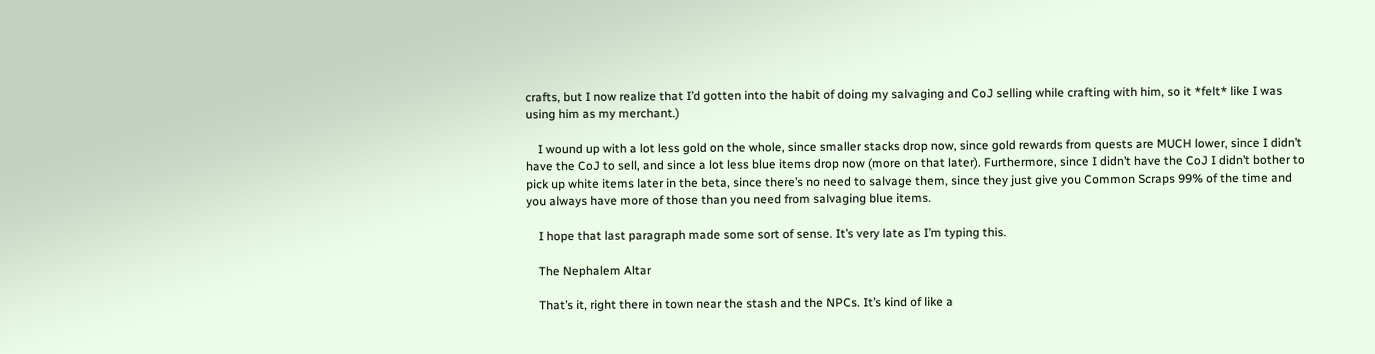crafts, but I now realize that I’d gotten into the habit of doing my salvaging and CoJ selling while crafting with him, so it *felt* like I was using him as my merchant.)

    I wound up with a lot less gold on the whole, since smaller stacks drop now, since gold rewards from quests are MUCH lower, since I didn’t have the CoJ to sell, and since a lot less blue items drop now (more on that later). Furthermore, since I didn’t have the CoJ I didn’t bother to pick up white items later in the beta, since there’s no need to salvage them, since they just give you Common Scraps 99% of the time and you always have more of those than you need from salvaging blue items.

    I hope that last paragraph made some sort of sense. It’s very late as I’m typing this.

    The Nephalem Altar

    That’s it, right there in town near the stash and the NPCs. It’s kind of like a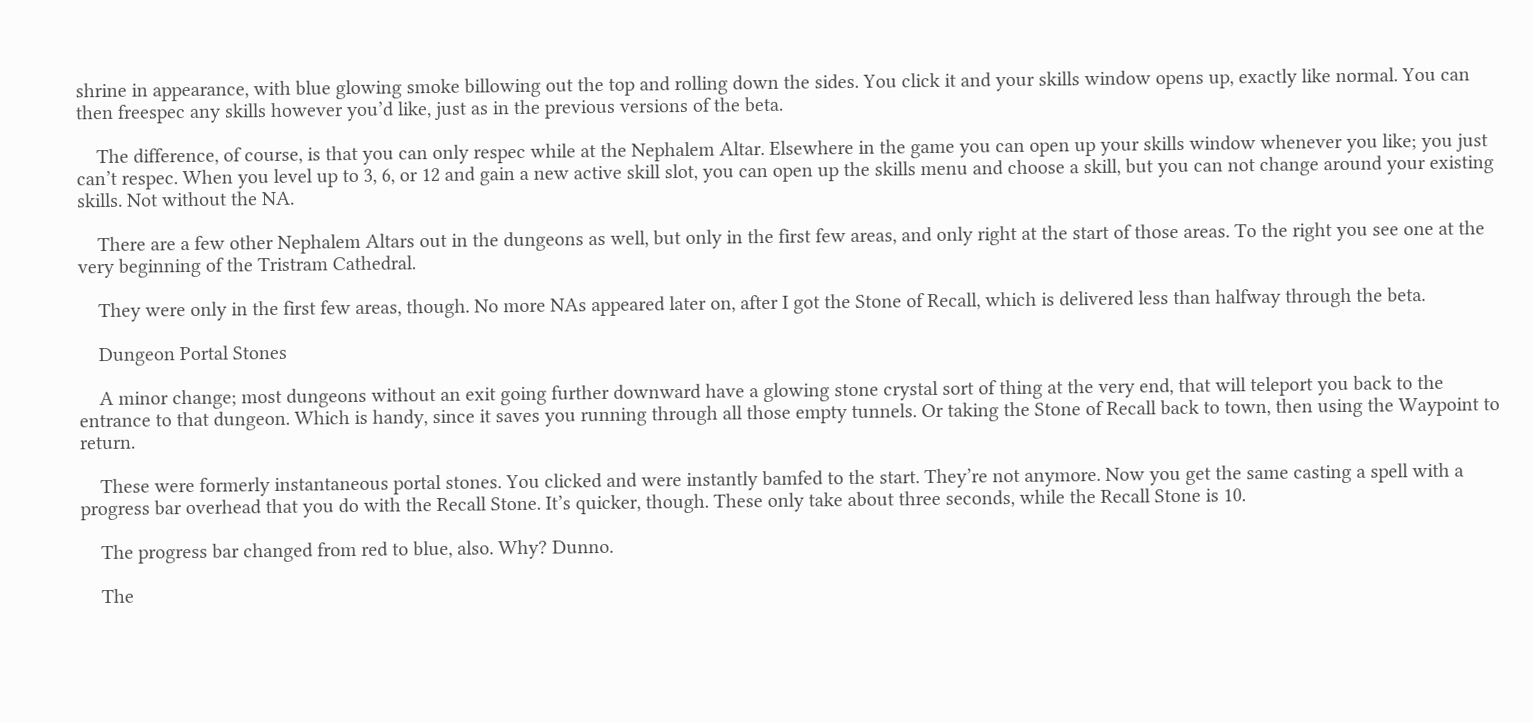shrine in appearance, with blue glowing smoke billowing out the top and rolling down the sides. You click it and your skills window opens up, exactly like normal. You can then freespec any skills however you’d like, just as in the previous versions of the beta.

    The difference, of course, is that you can only respec while at the Nephalem Altar. Elsewhere in the game you can open up your skills window whenever you like; you just can’t respec. When you level up to 3, 6, or 12 and gain a new active skill slot, you can open up the skills menu and choose a skill, but you can not change around your existing skills. Not without the NA.

    There are a few other Nephalem Altars out in the dungeons as well, but only in the first few areas, and only right at the start of those areas. To the right you see one at the very beginning of the Tristram Cathedral.

    They were only in the first few areas, though. No more NAs appeared later on, after I got the Stone of Recall, which is delivered less than halfway through the beta.

    Dungeon Portal Stones

    A minor change; most dungeons without an exit going further downward have a glowing stone crystal sort of thing at the very end, that will teleport you back to the entrance to that dungeon. Which is handy, since it saves you running through all those empty tunnels. Or taking the Stone of Recall back to town, then using the Waypoint to return.

    These were formerly instantaneous portal stones. You clicked and were instantly bamfed to the start. They’re not anymore. Now you get the same casting a spell with a progress bar overhead that you do with the Recall Stone. It’s quicker, though. These only take about three seconds, while the Recall Stone is 10.

    The progress bar changed from red to blue, also. Why? Dunno.

    The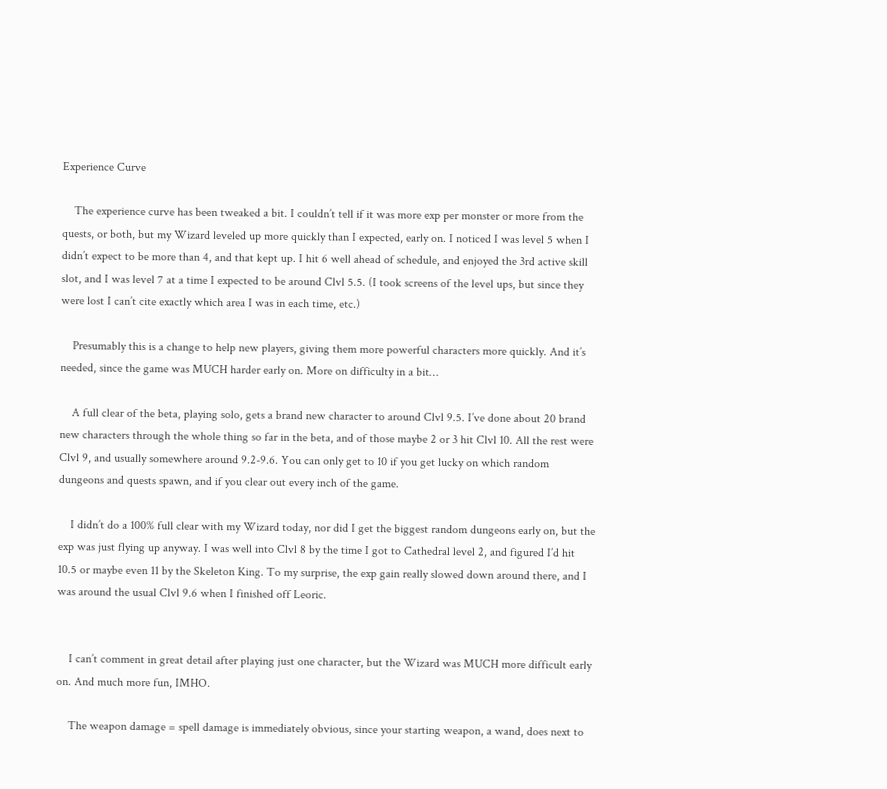Experience Curve

    The experience curve has been tweaked a bit. I couldn’t tell if it was more exp per monster or more from the quests, or both, but my Wizard leveled up more quickly than I expected, early on. I noticed I was level 5 when I didn’t expect to be more than 4, and that kept up. I hit 6 well ahead of schedule, and enjoyed the 3rd active skill slot, and I was level 7 at a time I expected to be around Clvl 5.5. (I took screens of the level ups, but since they were lost I can’t cite exactly which area I was in each time, etc.)

    Presumably this is a change to help new players, giving them more powerful characters more quickly. And it’s needed, since the game was MUCH harder early on. More on difficulty in a bit…

    A full clear of the beta, playing solo, gets a brand new character to around Clvl 9.5. I’ve done about 20 brand new characters through the whole thing so far in the beta, and of those maybe 2 or 3 hit Clvl 10. All the rest were Clvl 9, and usually somewhere around 9.2-9.6. You can only get to 10 if you get lucky on which random dungeons and quests spawn, and if you clear out every inch of the game.

    I didn’t do a 100% full clear with my Wizard today, nor did I get the biggest random dungeons early on, but the exp was just flying up anyway. I was well into Clvl 8 by the time I got to Cathedral level 2, and figured I’d hit 10.5 or maybe even 11 by the Skeleton King. To my surprise, the exp gain really slowed down around there, and I was around the usual Clvl 9.6 when I finished off Leoric.


    I can’t comment in great detail after playing just one character, but the Wizard was MUCH more difficult early on. And much more fun, IMHO.

    The weapon damage = spell damage is immediately obvious, since your starting weapon, a wand, does next to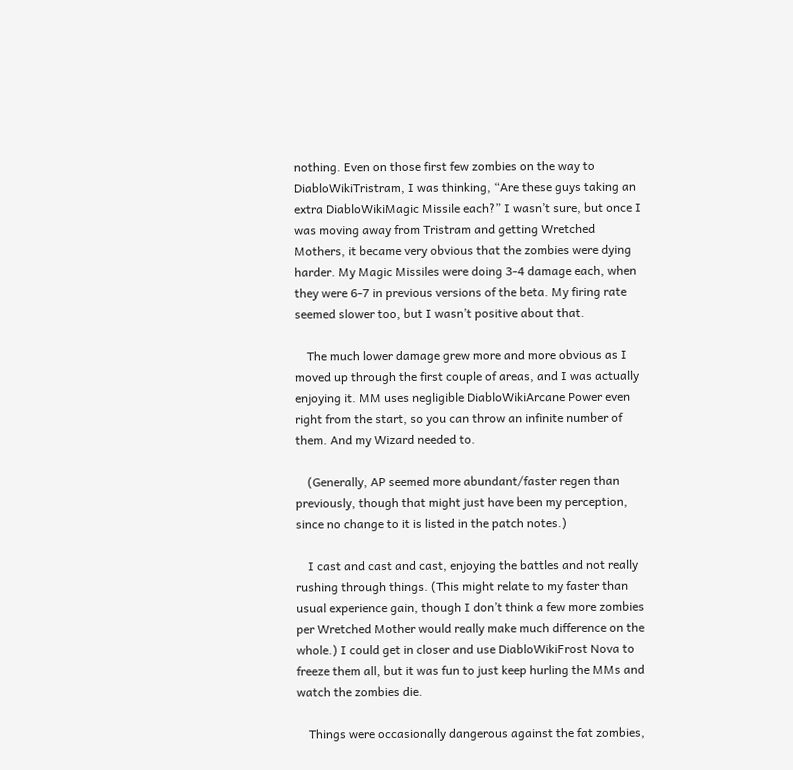nothing. Even on those first few zombies on the way to DiabloWikiTristram, I was thinking, “Are these guys taking an extra DiabloWikiMagic Missile each?” I wasn’t sure, but once I was moving away from Tristram and getting Wretched Mothers, it became very obvious that the zombies were dying harder. My Magic Missiles were doing 3-4 damage each, when they were 6-7 in previous versions of the beta. My firing rate seemed slower too, but I wasn’t positive about that.

    The much lower damage grew more and more obvious as I moved up through the first couple of areas, and I was actually enjoying it. MM uses negligible DiabloWikiArcane Power even right from the start, so you can throw an infinite number of them. And my Wizard needed to.

    (Generally, AP seemed more abundant/faster regen than previously, though that might just have been my perception, since no change to it is listed in the patch notes.)

    I cast and cast and cast, enjoying the battles and not really rushing through things. (This might relate to my faster than usual experience gain, though I don’t think a few more zombies per Wretched Mother would really make much difference on the whole.) I could get in closer and use DiabloWikiFrost Nova to freeze them all, but it was fun to just keep hurling the MMs and watch the zombies die.

    Things were occasionally dangerous against the fat zombies,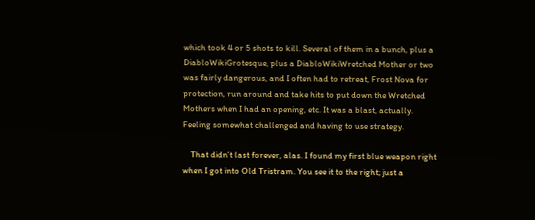which took 4 or 5 shots to kill. Several of them in a bunch, plus a DiabloWikiGrotesque, plus a DiabloWikiWretched Mother or two was fairly dangerous, and I often had to retreat, Frost Nova for protection, run around and take hits to put down the Wretched Mothers when I had an opening, etc. It was a blast, actually. Feeling somewhat challenged and having to use strategy.

    That didn’t last forever, alas. I found my first blue weapon right when I got into Old Tristram. You see it to the right; just a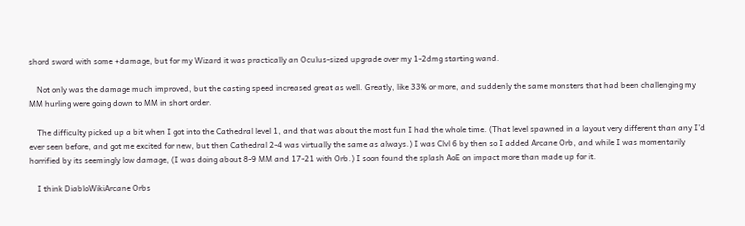shord sword with some +damage, but for my Wizard it was practically an Oculus-sized upgrade over my 1-2dmg starting wand.

    Not only was the damage much improved, but the casting speed increased great as well. Greatly, like 33% or more, and suddenly the same monsters that had been challenging my MM hurling were going down to MM in short order.

    The difficulty picked up a bit when I got into the Cathedral level 1, and that was about the most fun I had the whole time. (That level spawned in a layout very different than any I’d ever seen before, and got me excited for new, but then Cathedral 2-4 was virtually the same as always.) I was Clvl 6 by then so I added Arcane Orb, and while I was momentarily horrified by its seemingly low damage, (I was doing about 8-9 MM and 17-21 with Orb.) I soon found the splash AoE on impact more than made up for it.

    I think DiabloWikiArcane Orbs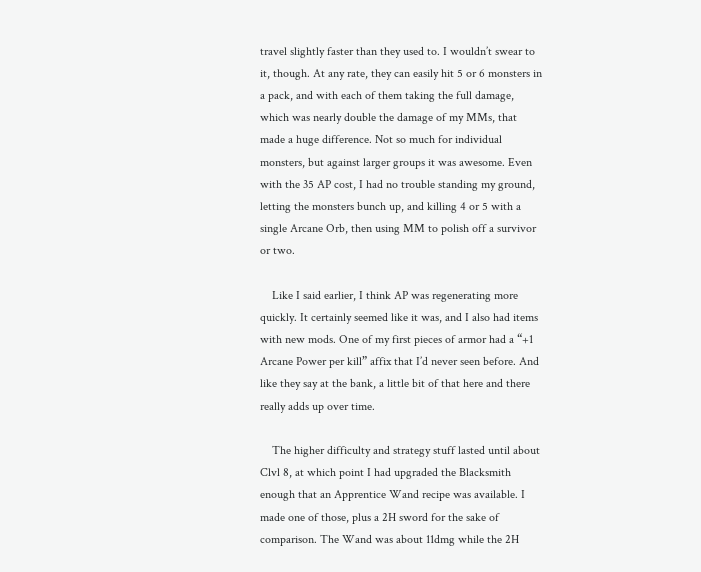travel slightly faster than they used to. I wouldn’t swear to it, though. At any rate, they can easily hit 5 or 6 monsters in a pack, and with each of them taking the full damage, which was nearly double the damage of my MMs, that made a huge difference. Not so much for individual monsters, but against larger groups it was awesome. Even with the 35 AP cost, I had no trouble standing my ground, letting the monsters bunch up, and killing 4 or 5 with a single Arcane Orb, then using MM to polish off a survivor or two.

    Like I said earlier, I think AP was regenerating more quickly. It certainly seemed like it was, and I also had items with new mods. One of my first pieces of armor had a “+1 Arcane Power per kill” affix that I’d never seen before. And like they say at the bank, a little bit of that here and there really adds up over time.

    The higher difficulty and strategy stuff lasted until about Clvl 8, at which point I had upgraded the Blacksmith enough that an Apprentice Wand recipe was available. I made one of those, plus a 2H sword for the sake of comparison. The Wand was about 11dmg while the 2H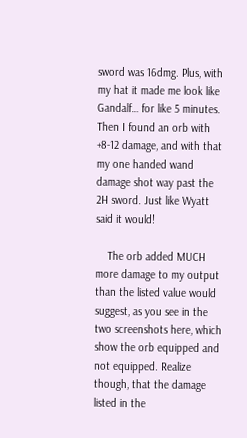sword was 16dmg. Plus, with my hat it made me look like Gandalf… for like 5 minutes. Then I found an orb with +8-12 damage, and with that my one handed wand damage shot way past the 2H sword. Just like Wyatt said it would!

    The orb added MUCH more damage to my output than the listed value would suggest, as you see in the two screenshots here, which show the orb equipped and not equipped. Realize though, that the damage listed in the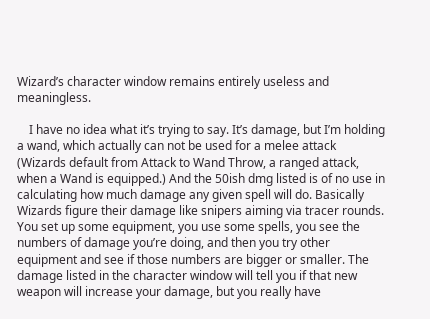Wizard’s character window remains entirely useless and meaningless.

    I have no idea what it’s trying to say. It’s damage, but I’m holding a wand, which actually can not be used for a melee attack (Wizards default from Attack to Wand Throw, a ranged attack, when a Wand is equipped.) And the 50ish dmg listed is of no use in calculating how much damage any given spell will do. Basically Wizards figure their damage like snipers aiming via tracer rounds. You set up some equipment, you use some spells, you see the numbers of damage you’re doing, and then you try other equipment and see if those numbers are bigger or smaller. The damage listed in the character window will tell you if that new weapon will increase your damage, but you really have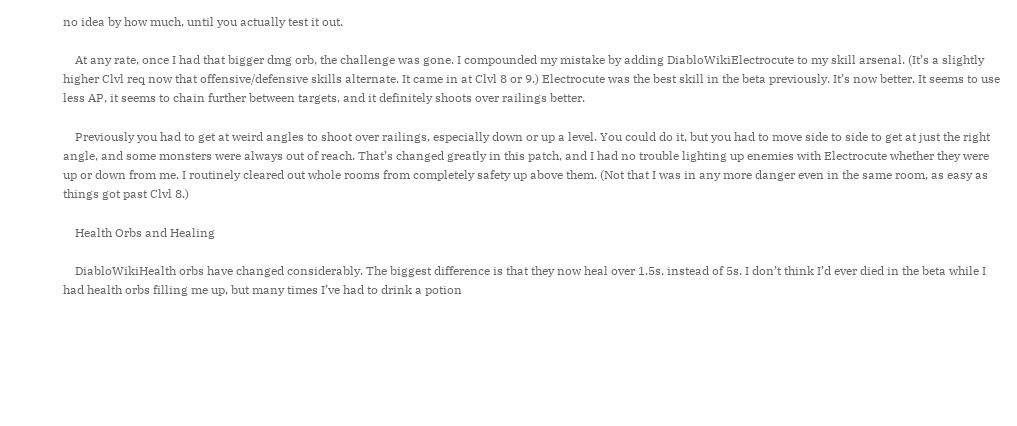no idea by how much, until you actually test it out.

    At any rate, once I had that bigger dmg orb, the challenge was gone. I compounded my mistake by adding DiabloWikiElectrocute to my skill arsenal. (It’s a slightly higher Clvl req now that offensive/defensive skills alternate. It came in at Clvl 8 or 9.) Electrocute was the best skill in the beta previously. It’s now better. It seems to use less AP, it seems to chain further between targets, and it definitely shoots over railings better.

    Previously you had to get at weird angles to shoot over railings, especially down or up a level. You could do it, but you had to move side to side to get at just the right angle, and some monsters were always out of reach. That’s changed greatly in this patch, and I had no trouble lighting up enemies with Electrocute whether they were up or down from me. I routinely cleared out whole rooms from completely safety up above them. (Not that I was in any more danger even in the same room, as easy as things got past Clvl 8.)

    Health Orbs and Healing

    DiabloWikiHealth orbs have changed considerably. The biggest difference is that they now heal over 1.5s, instead of 5s. I don’t think I’d ever died in the beta while I had health orbs filling me up, but many times I’ve had to drink a potion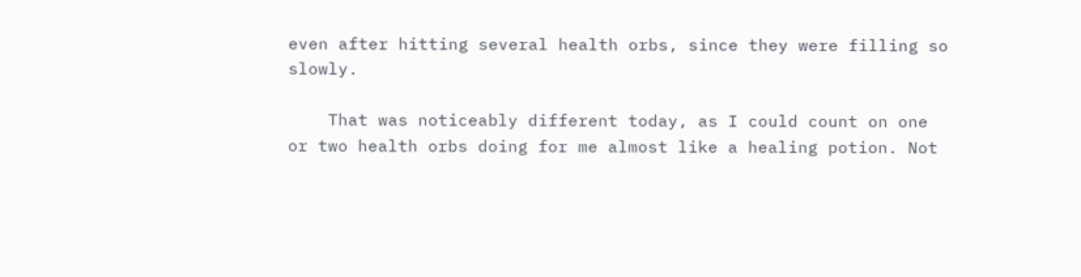even after hitting several health orbs, since they were filling so slowly.

    That was noticeably different today, as I could count on one or two health orbs doing for me almost like a healing potion. Not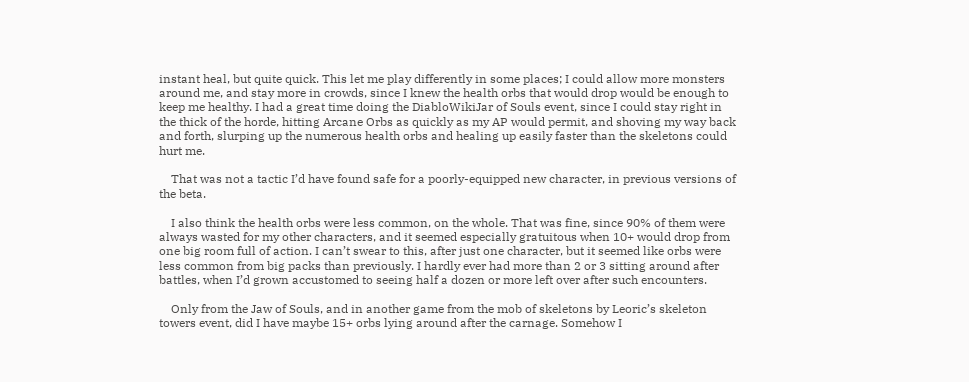instant heal, but quite quick. This let me play differently in some places; I could allow more monsters around me, and stay more in crowds, since I knew the health orbs that would drop would be enough to keep me healthy. I had a great time doing the DiabloWikiJar of Souls event, since I could stay right in the thick of the horde, hitting Arcane Orbs as quickly as my AP would permit, and shoving my way back and forth, slurping up the numerous health orbs and healing up easily faster than the skeletons could hurt me.

    That was not a tactic I’d have found safe for a poorly-equipped new character, in previous versions of the beta.

    I also think the health orbs were less common, on the whole. That was fine, since 90% of them were always wasted for my other characters, and it seemed especially gratuitous when 10+ would drop from one big room full of action. I can’t swear to this, after just one character, but it seemed like orbs were less common from big packs than previously. I hardly ever had more than 2 or 3 sitting around after battles, when I’d grown accustomed to seeing half a dozen or more left over after such encounters.

    Only from the Jaw of Souls, and in another game from the mob of skeletons by Leoric’s skeleton towers event, did I have maybe 15+ orbs lying around after the carnage. Somehow I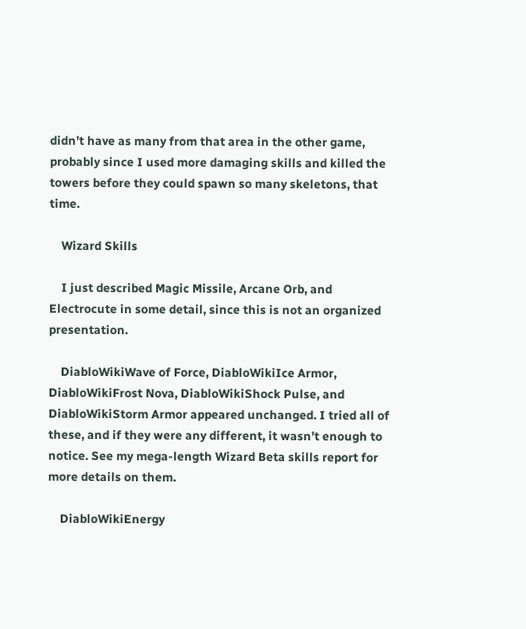didn’t have as many from that area in the other game, probably since I used more damaging skills and killed the towers before they could spawn so many skeletons, that time.

    Wizard Skills

    I just described Magic Missile, Arcane Orb, and Electrocute in some detail, since this is not an organized presentation.

    DiabloWikiWave of Force, DiabloWikiIce Armor, DiabloWikiFrost Nova, DiabloWikiShock Pulse, and DiabloWikiStorm Armor appeared unchanged. I tried all of these, and if they were any different, it wasn’t enough to notice. See my mega-length Wizard Beta skills report for more details on them.

    DiabloWikiEnergy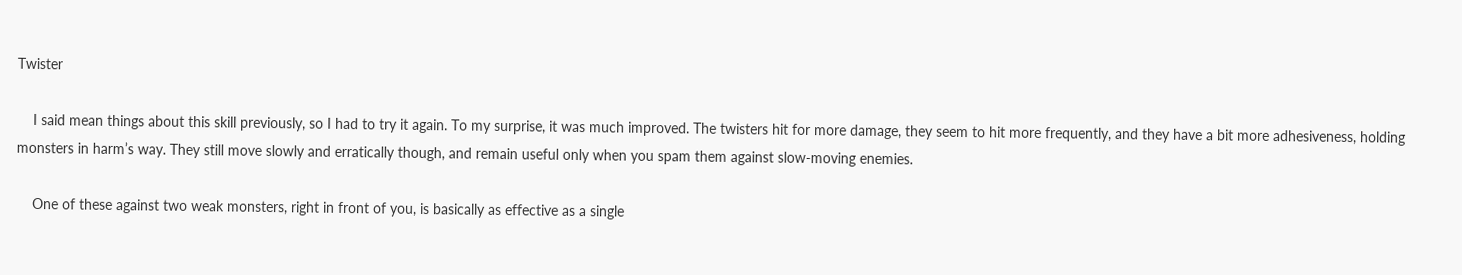Twister

    I said mean things about this skill previously, so I had to try it again. To my surprise, it was much improved. The twisters hit for more damage, they seem to hit more frequently, and they have a bit more adhesiveness, holding monsters in harm’s way. They still move slowly and erratically though, and remain useful only when you spam them against slow-moving enemies.

    One of these against two weak monsters, right in front of you, is basically as effective as a single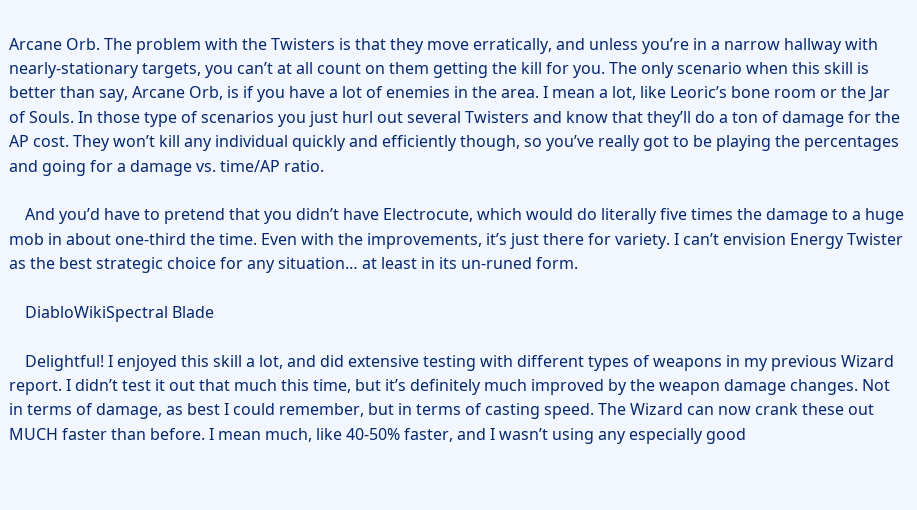Arcane Orb. The problem with the Twisters is that they move erratically, and unless you’re in a narrow hallway with nearly-stationary targets, you can’t at all count on them getting the kill for you. The only scenario when this skill is better than say, Arcane Orb, is if you have a lot of enemies in the area. I mean a lot, like Leoric’s bone room or the Jar of Souls. In those type of scenarios you just hurl out several Twisters and know that they’ll do a ton of damage for the AP cost. They won’t kill any individual quickly and efficiently though, so you’ve really got to be playing the percentages and going for a damage vs. time/AP ratio.

    And you’d have to pretend that you didn’t have Electrocute, which would do literally five times the damage to a huge mob in about one-third the time. Even with the improvements, it’s just there for variety. I can’t envision Energy Twister as the best strategic choice for any situation… at least in its un-runed form.

    DiabloWikiSpectral Blade

    Delightful! I enjoyed this skill a lot, and did extensive testing with different types of weapons in my previous Wizard report. I didn’t test it out that much this time, but it’s definitely much improved by the weapon damage changes. Not in terms of damage, as best I could remember, but in terms of casting speed. The Wizard can now crank these out MUCH faster than before. I mean much, like 40-50% faster, and I wasn’t using any especially good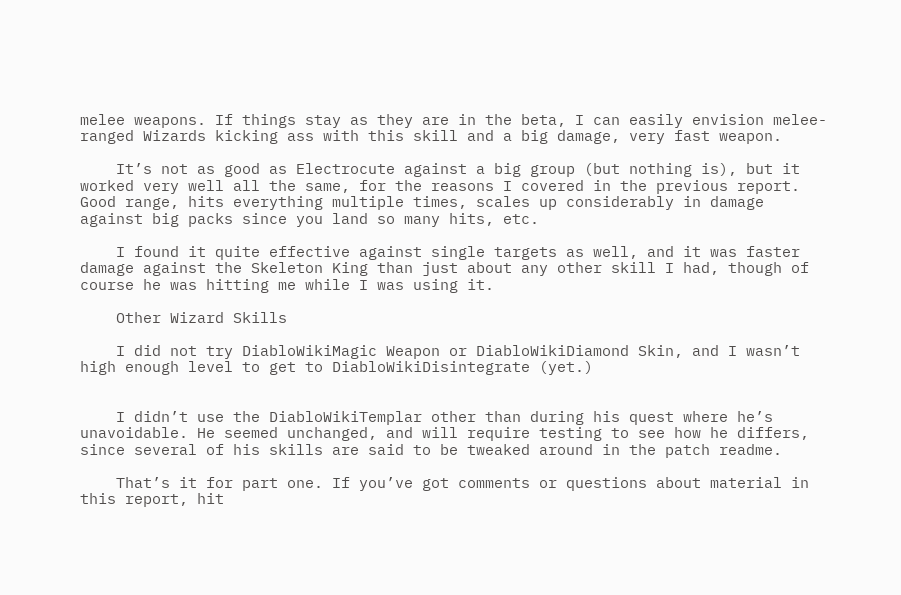melee weapons. If things stay as they are in the beta, I can easily envision melee-ranged Wizards kicking ass with this skill and a big damage, very fast weapon.

    It’s not as good as Electrocute against a big group (but nothing is), but it worked very well all the same, for the reasons I covered in the previous report. Good range, hits everything multiple times, scales up considerably in damage against big packs since you land so many hits, etc.

    I found it quite effective against single targets as well, and it was faster damage against the Skeleton King than just about any other skill I had, though of course he was hitting me while I was using it.

    Other Wizard Skills

    I did not try DiabloWikiMagic Weapon or DiabloWikiDiamond Skin, and I wasn’t high enough level to get to DiabloWikiDisintegrate (yet.)


    I didn’t use the DiabloWikiTemplar other than during his quest where he’s unavoidable. He seemed unchanged, and will require testing to see how he differs, since several of his skills are said to be tweaked around in the patch readme.

    That’s it for part one. If you’ve got comments or questions about material in this report, hit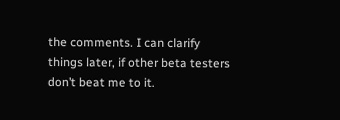the comments. I can clarify things later, if other beta testers don’t beat me to it.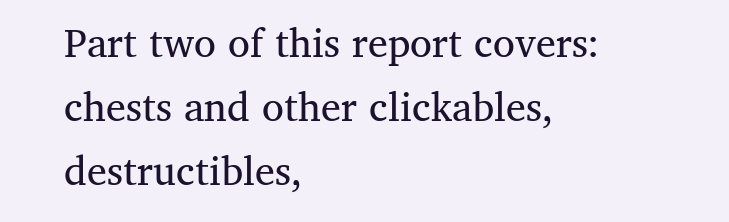Part two of this report covers: chests and other clickables, destructibles,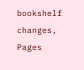bookshelf changes, Pages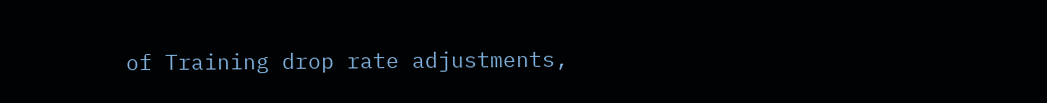of Training drop rate adjustments,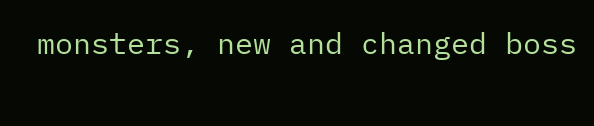monsters, new and changed boss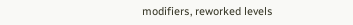modifiers, reworked levels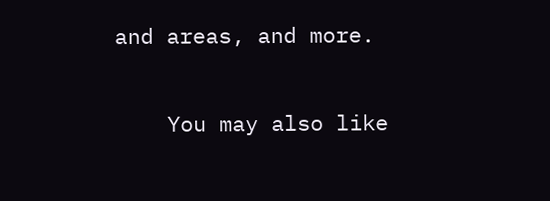and areas, and more.

    You may also like